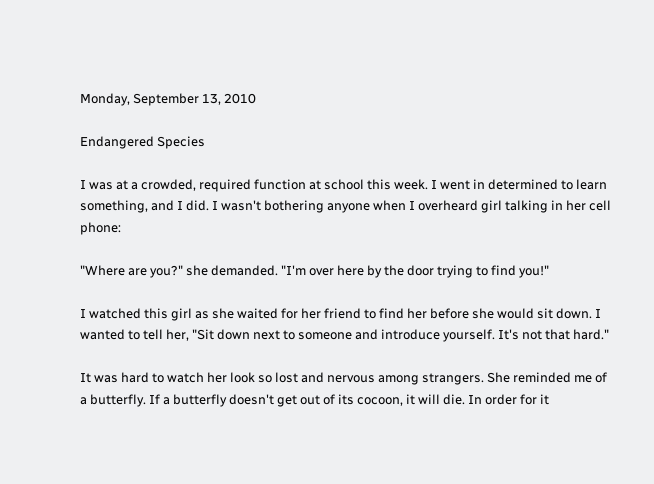Monday, September 13, 2010

Endangered Species

I was at a crowded, required function at school this week. I went in determined to learn something, and I did. I wasn't bothering anyone when I overheard girl talking in her cell phone:

"Where are you?" she demanded. "I'm over here by the door trying to find you!"

I watched this girl as she waited for her friend to find her before she would sit down. I wanted to tell her, "Sit down next to someone and introduce yourself. It's not that hard."

It was hard to watch her look so lost and nervous among strangers. She reminded me of a butterfly. If a butterfly doesn't get out of its cocoon, it will die. In order for it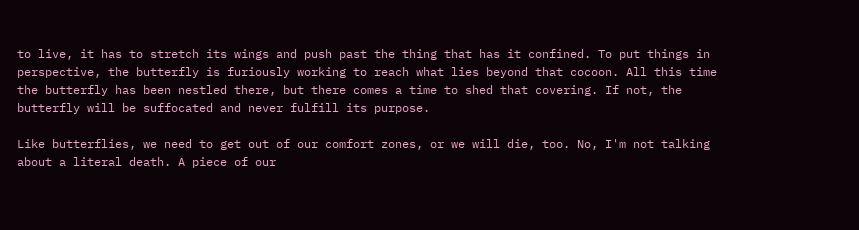to live, it has to stretch its wings and push past the thing that has it confined. To put things in perspective, the butterfly is furiously working to reach what lies beyond that cocoon. All this time the butterfly has been nestled there, but there comes a time to shed that covering. If not, the butterfly will be suffocated and never fulfill its purpose.

Like butterflies, we need to get out of our comfort zones, or we will die, too. No, I'm not talking about a literal death. A piece of our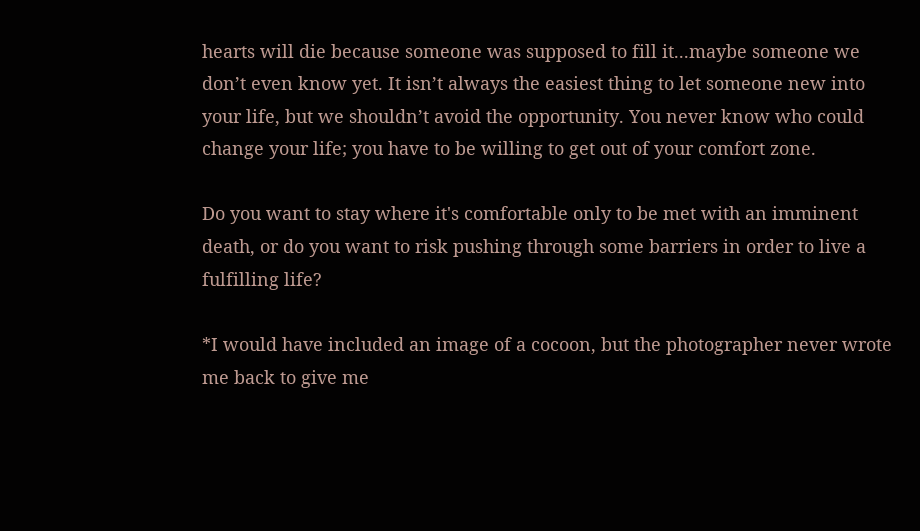hearts will die because someone was supposed to fill it...maybe someone we don’t even know yet. It isn’t always the easiest thing to let someone new into your life, but we shouldn’t avoid the opportunity. You never know who could change your life; you have to be willing to get out of your comfort zone.

Do you want to stay where it's comfortable only to be met with an imminent death, or do you want to risk pushing through some barriers in order to live a fulfilling life?

*I would have included an image of a cocoon, but the photographer never wrote me back to give me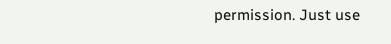permission. Just use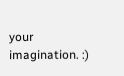your imagination. :)